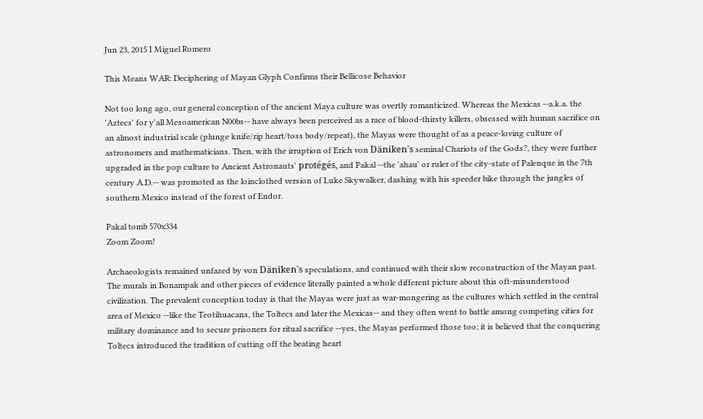Jun 23, 2015 I Miguel Romero

This Means WAR: Deciphering of Mayan Glyph Confirms their Bellicose Behavior

Not too long ago, our general conception of the ancient Maya culture was overtly romanticized. Whereas the Mexicas --a.k.a. the 'Aztecs' for y'all Mesoamerican N00bs-- have always been perceived as a race of blood-thirsty killers, obsessed with human sacrifice on an almost industrial scale (plunge knife/rip heart/toss body/repeat), the Mayas were thought of as a peace-loving culture of astronomers and mathematicians. Then, with the irruption of Erich von Däniken's seminal Chariots of the Gods?, they were further upgraded in the pop culture to Ancient Astronauts' protégés, and Pakal --the 'ahau' or ruler of the city-state of Palenque in the 7th century A.D.-- was promoted as the loinclothed version of Luke Skywalker, dashing with his speeder bike through the jungles of southern Mexico instead of the forest of Endor.

Pakal tomb 570x334
Zoom Zoom!

Archaeologists remained unfazed by von Däniken's speculations, and continued with their slow reconstruction of the Mayan past. The murals in Bonampak and other pieces of evidence literally painted a whole different picture about this oft-misunderstood civilization. The prevalent conception today is that the Mayas were just as war-mongering as the cultures which settled in the central area of Mexico --like the Teotihuacans, the Toltecs and later the Mexicas-- and they often went to battle among competing cities for military dominance and to secure prisoners for ritual sacrifice --yes, the Mayas performed those too; it is believed that the conquering Toltecs introduced the tradition of cutting off the beating heart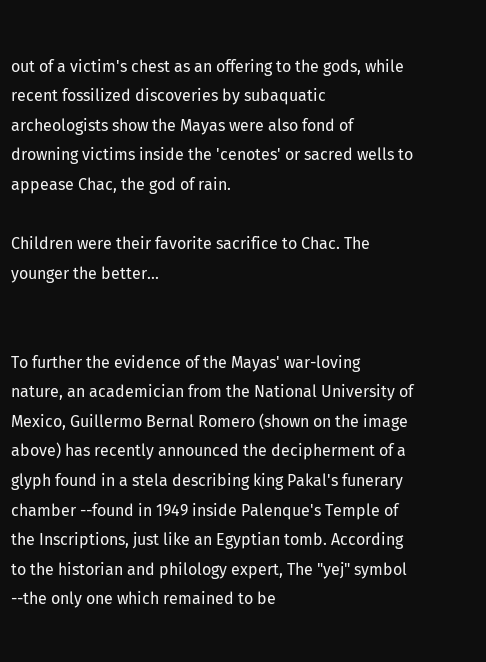out of a victim's chest as an offering to the gods, while recent fossilized discoveries by subaquatic archeologists show the Mayas were also fond of drowning victims inside the 'cenotes' or sacred wells to appease Chac, the god of rain.

Children were their favorite sacrifice to Chac. The younger the better...


To further the evidence of the Mayas' war-loving nature, an academician from the National University of Mexico, Guillermo Bernal Romero (shown on the image above) has recently announced the decipherment of a glyph found in a stela describing king Pakal's funerary chamber --found in 1949 inside Palenque's Temple of the Inscriptions, just like an Egyptian tomb. According to the historian and philology expert, The "yej" symbol --the only one which remained to be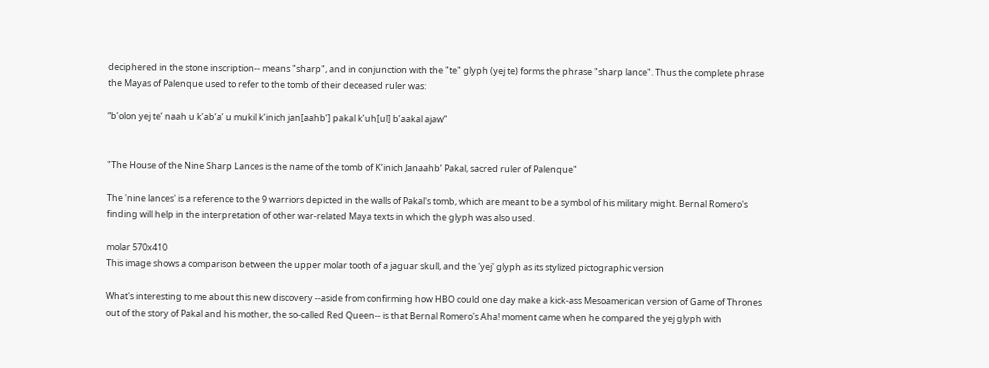deciphered in the stone inscription-- means "sharp", and in conjunction with the "te" glyph (yej te) forms the phrase "sharp lance". Thus the complete phrase the Mayas of Palenque used to refer to the tomb of their deceased ruler was:

“b’olon yej te’ naah u k’ab’a’ u mukil k’inich jan[aahb’] pakal k’uh[ul] b’aakal ajaw”


"The House of the Nine Sharp Lances is the name of the tomb of K’inich Janaahb’ Pakal, sacred ruler of Palenque"

The 'nine lances' is a reference to the 9 warriors depicted in the walls of Pakal's tomb, which are meant to be a symbol of his military might. Bernal Romero's finding will help in the interpretation of other war-related Maya texts in which the glyph was also used.

molar 570x410
This image shows a comparison between the upper molar tooth of a jaguar skull, and the 'yej' glyph as its stylized pictographic version

What's interesting to me about this new discovery --aside from confirming how HBO could one day make a kick-ass Mesoamerican version of Game of Thrones out of the story of Pakal and his mother, the so-called Red Queen-- is that Bernal Romero's Aha! moment came when he compared the yej glyph with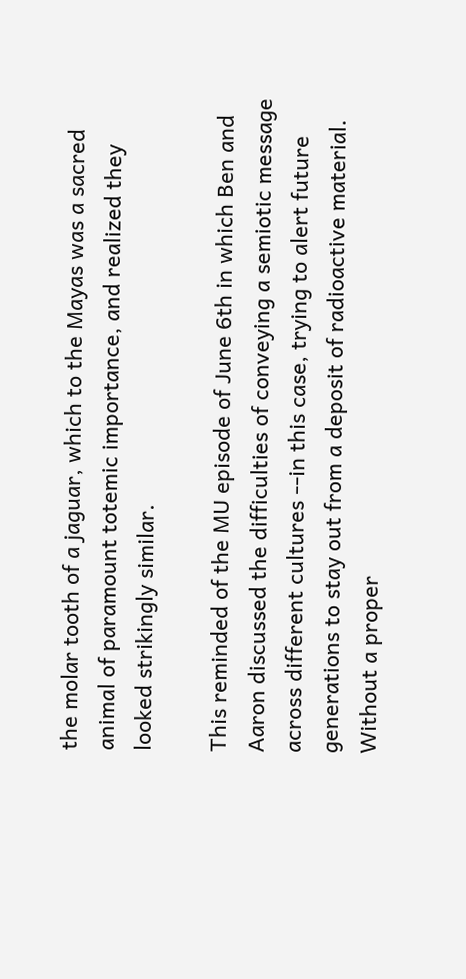the molar tooth of a jaguar, which to the Mayas was a sacred animal of paramount totemic importance, and realized they looked strikingly similar.

This reminded of the MU episode of June 6th in which Ben and Aaron discussed the difficulties of conveying a semiotic message across different cultures --in this case, trying to alert future generations to stay out from a deposit of radioactive material. Without a proper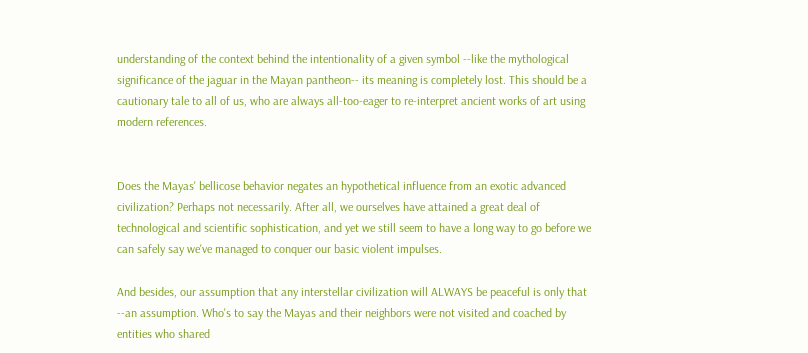understanding of the context behind the intentionality of a given symbol --like the mythological significance of the jaguar in the Mayan pantheon-- its meaning is completely lost. This should be a cautionary tale to all of us, who are always all-too-eager to re-interpret ancient works of art using modern references.


Does the Mayas' bellicose behavior negates an hypothetical influence from an exotic advanced civilization? Perhaps not necessarily. After all, we ourselves have attained a great deal of technological and scientific sophistication, and yet we still seem to have a long way to go before we can safely say we've managed to conquer our basic violent impulses.

And besides, our assumption that any interstellar civilization will ALWAYS be peaceful is only that --an assumption. Who's to say the Mayas and their neighbors were not visited and coached by entities who shared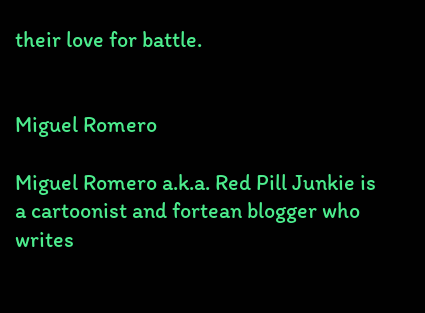their love for battle.


Miguel Romero

Miguel Romero a.k.a. Red Pill Junkie is a cartoonist and fortean blogger who writes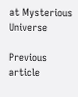at Mysterious Universe

Previous article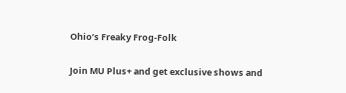Ohio’s Freaky Frog-Folk

Join MU Plus+ and get exclusive shows and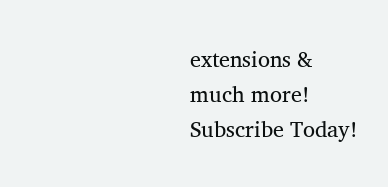extensions & much more! Subscribe Today!